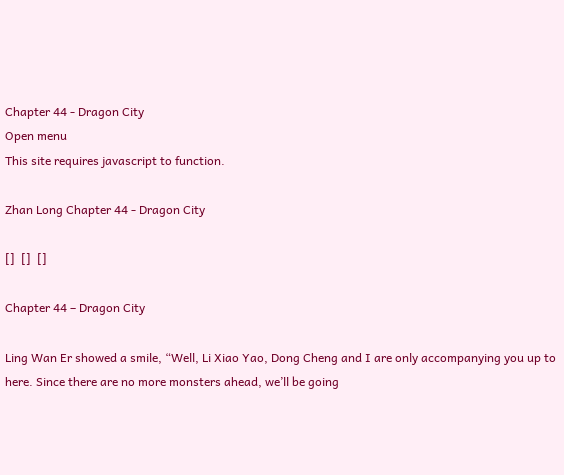Chapter 44 - Dragon City
Open menu
This site requires javascript to function.

Zhan Long Chapter 44 - Dragon City

[]  []  []

Chapter 44 – Dragon City

Ling Wan Er showed a smile, “Well, Li Xiao Yao, Dong Cheng and I are only accompanying you up to here. Since there are no more monsters ahead, we’ll be going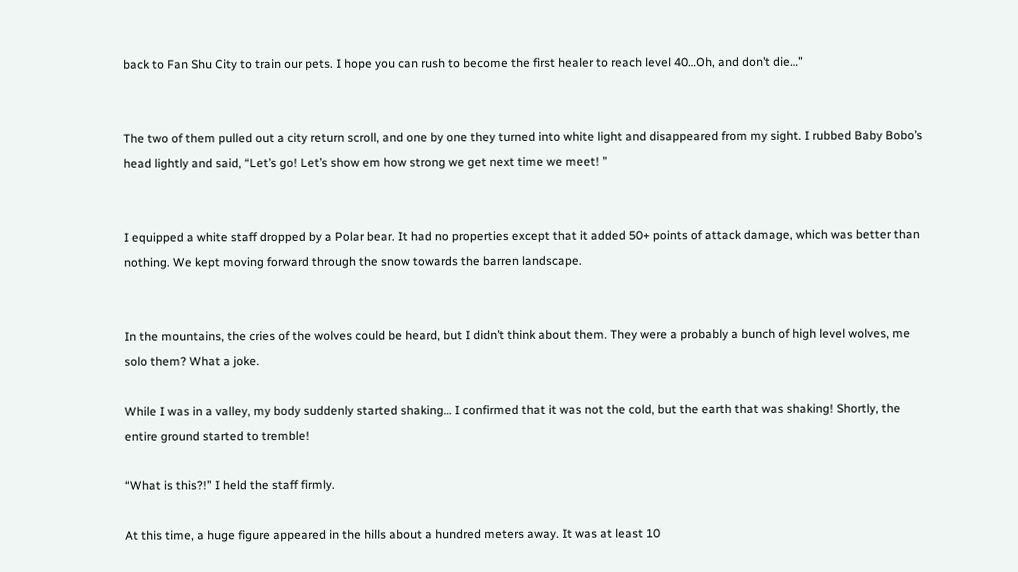back to Fan Shu City to train our pets. I hope you can rush to become the first healer to reach level 40…Oh, and don’t die…”


The two of them pulled out a city return scroll, and one by one they turned into white light and disappeared from my sight. I rubbed Baby Bobo’s head lightly and said, “Let’s go! Let’s show em how strong we get next time we meet! ”


I equipped a white staff dropped by a Polar bear. It had no properties except that it added 50+ points of attack damage, which was better than nothing. We kept moving forward through the snow towards the barren landscape.


In the mountains, the cries of the wolves could be heard, but I didn’t think about them. They were a probably a bunch of high level wolves, me solo them? What a joke.

While I was in a valley, my body suddenly started shaking… I confirmed that it was not the cold, but the earth that was shaking! Shortly, the entire ground started to tremble!

“What is this?!” I held the staff firmly.

At this time, a huge figure appeared in the hills about a hundred meters away. It was at least 10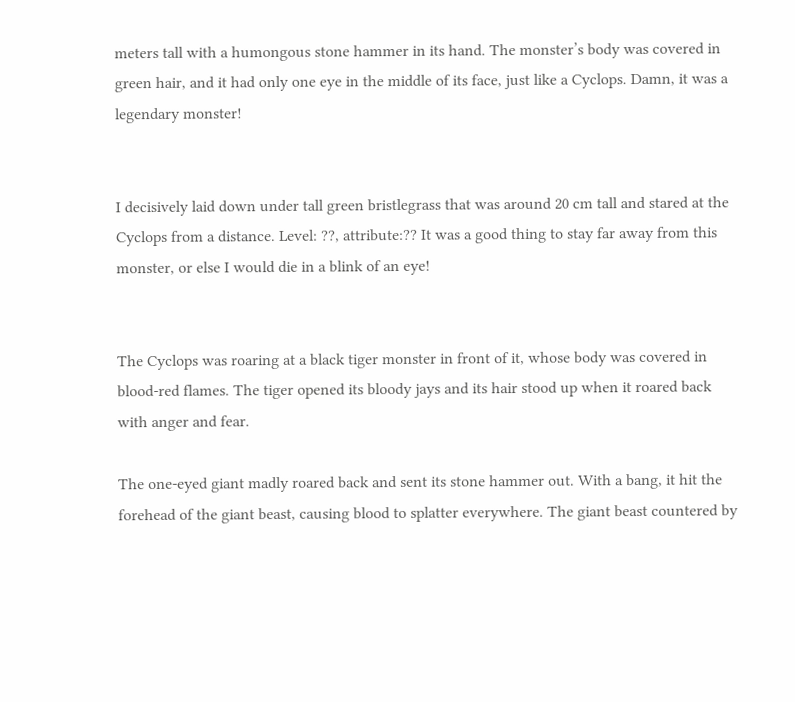meters tall with a humongous stone hammer in its hand. The monster’s body was covered in green hair, and it had only one eye in the middle of its face, just like a Cyclops. Damn, it was a legendary monster!


I decisively laid down under tall green bristlegrass that was around 20 cm tall and stared at the Cyclops from a distance. Level: ??, attribute:?? It was a good thing to stay far away from this monster, or else I would die in a blink of an eye!


The Cyclops was roaring at a black tiger monster in front of it, whose body was covered in blood-red flames. The tiger opened its bloody jays and its hair stood up when it roared back with anger and fear.

The one-eyed giant madly roared back and sent its stone hammer out. With a bang, it hit the forehead of the giant beast, causing blood to splatter everywhere. The giant beast countered by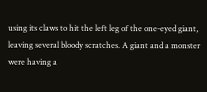using its claws to hit the left leg of the one-eyed giant, leaving several bloody scratches. A giant and a monster were having a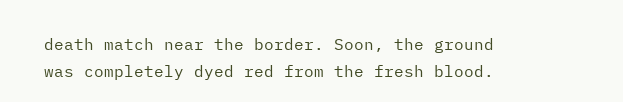death match near the border. Soon, the ground was completely dyed red from the fresh blood.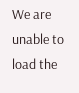We are unable to load the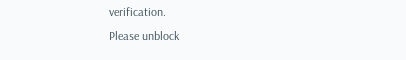verification.
Please unblock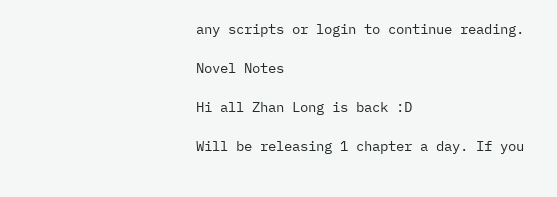any scripts or login to continue reading.

Novel Notes

Hi all Zhan Long is back :D

Will be releasing 1 chapter a day. If you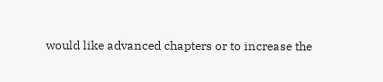would like advanced chapters or to increase the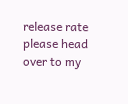release rate please head over to my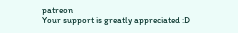patreon
Your support is greatly appreciated :D